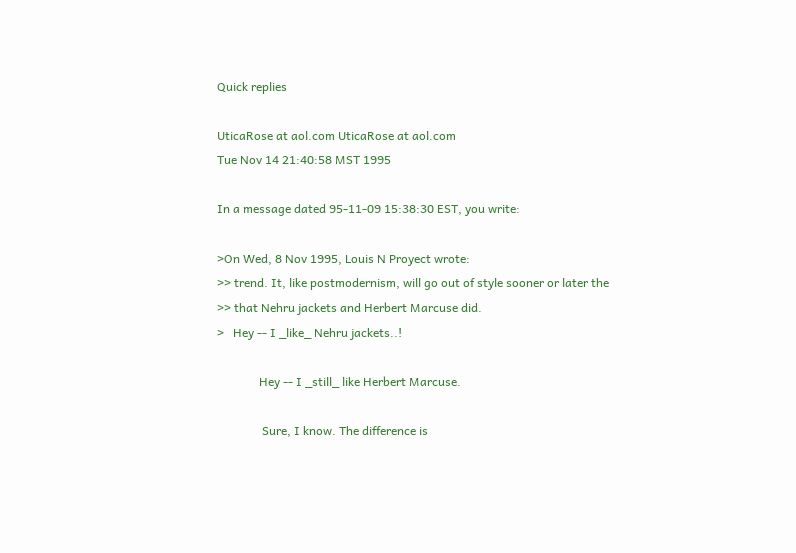Quick replies

UticaRose at aol.com UticaRose at aol.com
Tue Nov 14 21:40:58 MST 1995

In a message dated 95-11-09 15:38:30 EST, you write:

>On Wed, 8 Nov 1995, Louis N Proyect wrote:
>> trend. It, like postmodernism, will go out of style sooner or later the
>> that Nehru jackets and Herbert Marcuse did.
>   Hey -- I _like_ Nehru jackets..!

              Hey -- I _still_ like Herbert Marcuse.

               Sure, I know. The difference is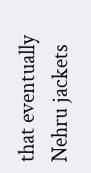that eventually Nehru jackets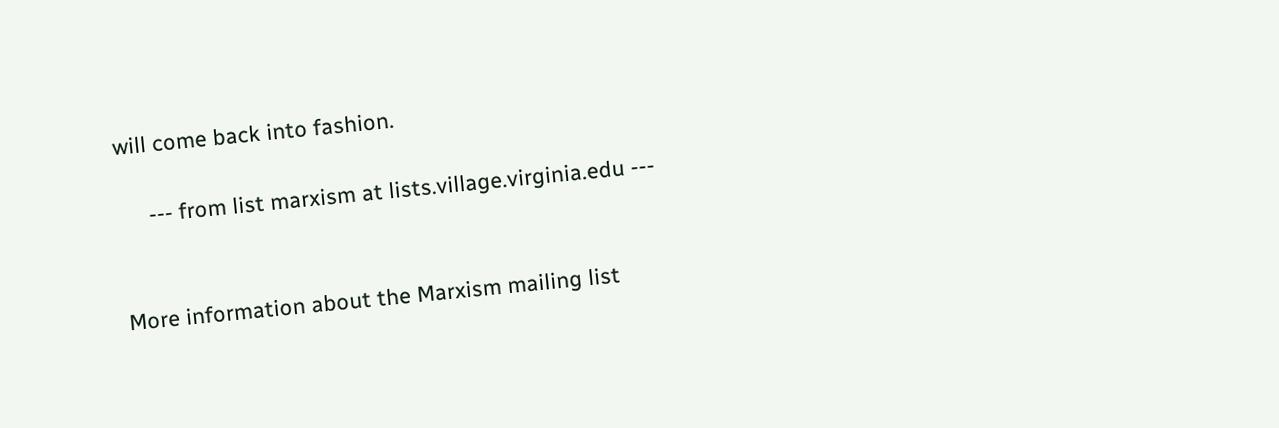will come back into fashion.

     --- from list marxism at lists.village.virginia.edu ---


More information about the Marxism mailing list